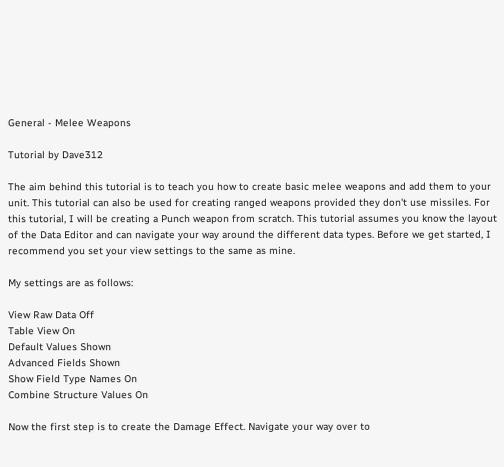General - Melee Weapons

Tutorial by Dave312

The aim behind this tutorial is to teach you how to create basic melee weapons and add them to your unit. This tutorial can also be used for creating ranged weapons provided they don't use missiles. For this tutorial, I will be creating a Punch weapon from scratch. This tutorial assumes you know the layout of the Data Editor and can navigate your way around the different data types. Before we get started, I recommend you set your view settings to the same as mine.

My settings are as follows:

View Raw Data Off
Table View On
Default Values Shown
Advanced Fields Shown
Show Field Type Names On
Combine Structure Values On

Now the first step is to create the Damage Effect. Navigate your way over to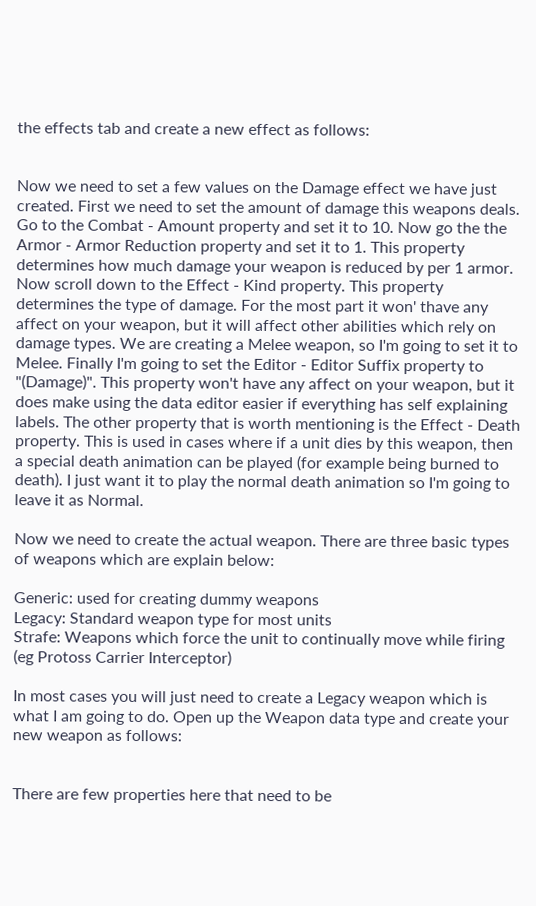the effects tab and create a new effect as follows:


Now we need to set a few values on the Damage effect we have just created. First we need to set the amount of damage this weapons deals. Go to the Combat - Amount property and set it to 10. Now go the the Armor - Armor Reduction property and set it to 1. This property determines how much damage your weapon is reduced by per 1 armor. Now scroll down to the Effect - Kind property. This property determines the type of damage. For the most part it won' thave any affect on your weapon, but it will affect other abilities which rely on damage types. We are creating a Melee weapon, so I'm going to set it to Melee. Finally I'm going to set the Editor - Editor Suffix property to "(Damage)". This property won't have any affect on your weapon, but it does make using the data editor easier if everything has self explaining labels. The other property that is worth mentioning is the Effect - Death property. This is used in cases where if a unit dies by this weapon, then a special death animation can be played (for example being burned to death). I just want it to play the normal death animation so I'm going to leave it as Normal.

Now we need to create the actual weapon. There are three basic types of weapons which are explain below:

Generic: used for creating dummy weapons
Legacy: Standard weapon type for most units
Strafe: Weapons which force the unit to continually move while firing (eg Protoss Carrier Interceptor)

In most cases you will just need to create a Legacy weapon which is what I am going to do. Open up the Weapon data type and create your new weapon as follows:


There are few properties here that need to be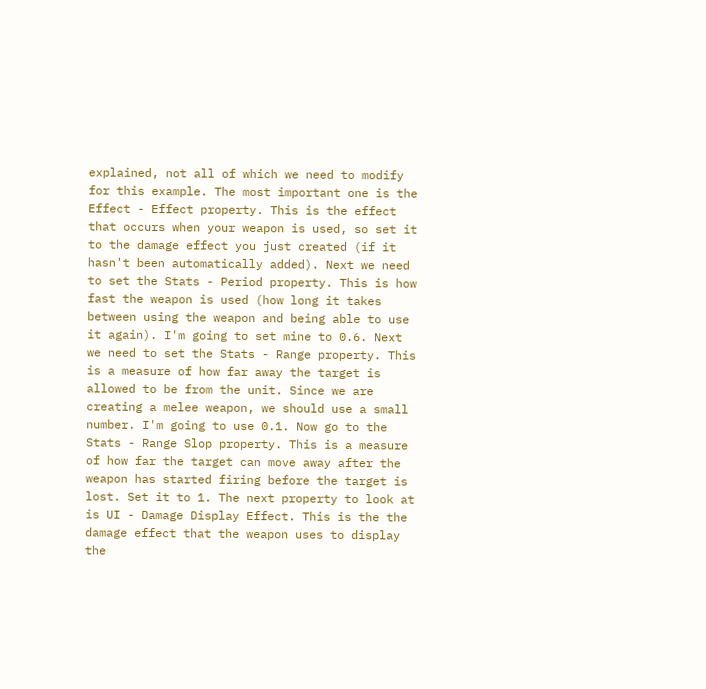explained, not all of which we need to modify for this example. The most important one is the Effect - Effect property. This is the effect that occurs when your weapon is used, so set it to the damage effect you just created (if it hasn't been automatically added). Next we need to set the Stats - Period property. This is how fast the weapon is used (how long it takes between using the weapon and being able to use it again). I'm going to set mine to 0.6. Next we need to set the Stats - Range property. This is a measure of how far away the target is allowed to be from the unit. Since we are creating a melee weapon, we should use a small number. I'm going to use 0.1. Now go to the Stats - Range Slop property. This is a measure of how far the target can move away after the weapon has started firing before the target is lost. Set it to 1. The next property to look at is UI - Damage Display Effect. This is the the damage effect that the weapon uses to display the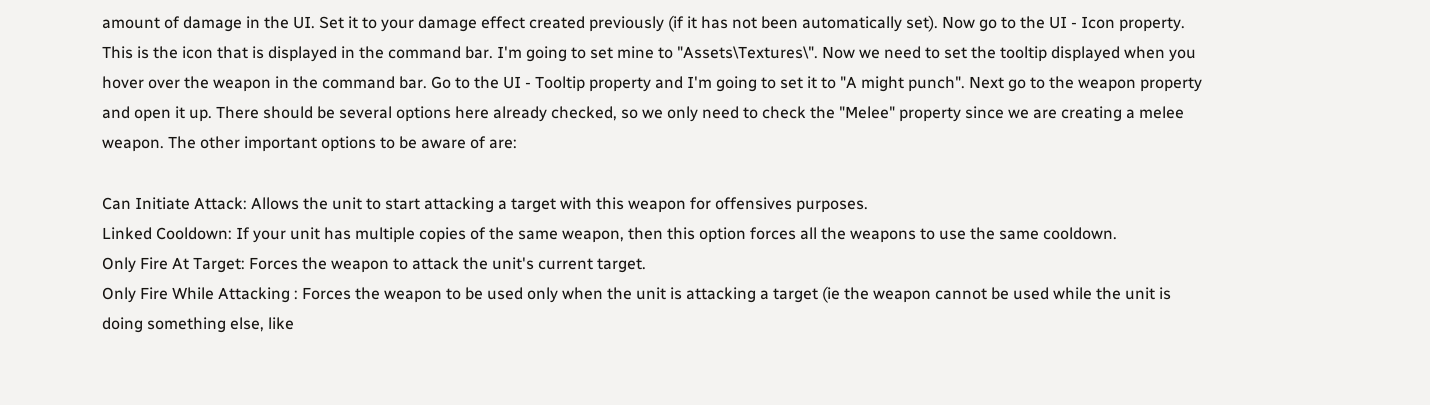amount of damage in the UI. Set it to your damage effect created previously (if it has not been automatically set). Now go to the UI - Icon property. This is the icon that is displayed in the command bar. I'm going to set mine to "Assets\Textures\". Now we need to set the tooltip displayed when you hover over the weapon in the command bar. Go to the UI - Tooltip property and I'm going to set it to "A might punch". Next go to the weapon property and open it up. There should be several options here already checked, so we only need to check the "Melee" property since we are creating a melee weapon. The other important options to be aware of are:

Can Initiate Attack: Allows the unit to start attacking a target with this weapon for offensives purposes.
Linked Cooldown: If your unit has multiple copies of the same weapon, then this option forces all the weapons to use the same cooldown.
Only Fire At Target: Forces the weapon to attack the unit's current target.
Only Fire While Attacking : Forces the weapon to be used only when the unit is attacking a target (ie the weapon cannot be used while the unit is doing something else, like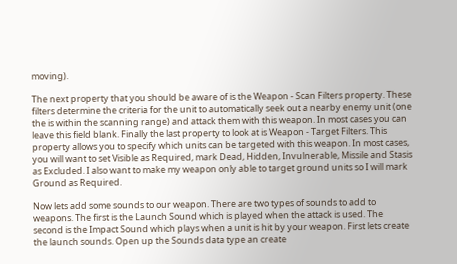moving).

The next property that you should be aware of is the Weapon - Scan Filters property. These filters determine the criteria for the unit to automatically seek out a nearby enemy unit (one the is within the scanning range) and attack them with this weapon. In most cases you can leave this field blank. Finally the last property to look at is Weapon - Target Filters. This property allows you to specify which units can be targeted with this weapon. In most cases, you will want to set Visible as Required, mark Dead, Hidden, Invulnerable, Missile and Stasis as Excluded. I also want to make my weapon only able to target ground units so I will mark Ground as Required.

Now lets add some sounds to our weapon. There are two types of sounds to add to weapons. The first is the Launch Sound which is played when the attack is used. The second is the Impact Sound which plays when a unit is hit by your weapon. First lets create the launch sounds. Open up the Sounds data type an create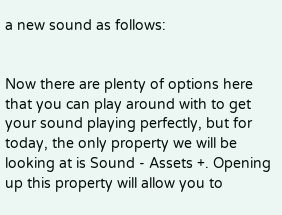a new sound as follows:


Now there are plenty of options here that you can play around with to get your sound playing perfectly, but for today, the only property we will be looking at is Sound - Assets +. Opening up this property will allow you to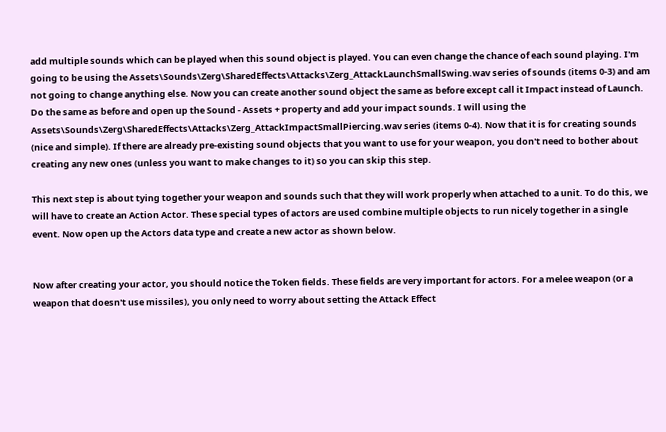add multiple sounds which can be played when this sound object is played. You can even change the chance of each sound playing. I'm going to be using the Assets\Sounds\Zerg\SharedEffects\Attacks\Zerg_AttackLaunchSmallSwing.wav series of sounds (items 0-3) and am not going to change anything else. Now you can create another sound object the same as before except call it Impact instead of Launch. Do the same as before and open up the Sound - Assets + property and add your impact sounds. I will using the Assets\Sounds\Zerg\SharedEffects\Attacks\Zerg_AttackImpactSmallPiercing.wav series (items 0-4). Now that it is for creating sounds (nice and simple). If there are already pre-existing sound objects that you want to use for your weapon, you don't need to bother about creating any new ones (unless you want to make changes to it) so you can skip this step.

This next step is about tying together your weapon and sounds such that they will work properly when attached to a unit. To do this, we will have to create an Action Actor. These special types of actors are used combine multiple objects to run nicely together in a single event. Now open up the Actors data type and create a new actor as shown below.


Now after creating your actor, you should notice the Token fields. These fields are very important for actors. For a melee weapon (or a weapon that doesn't use missiles), you only need to worry about setting the Attack Effect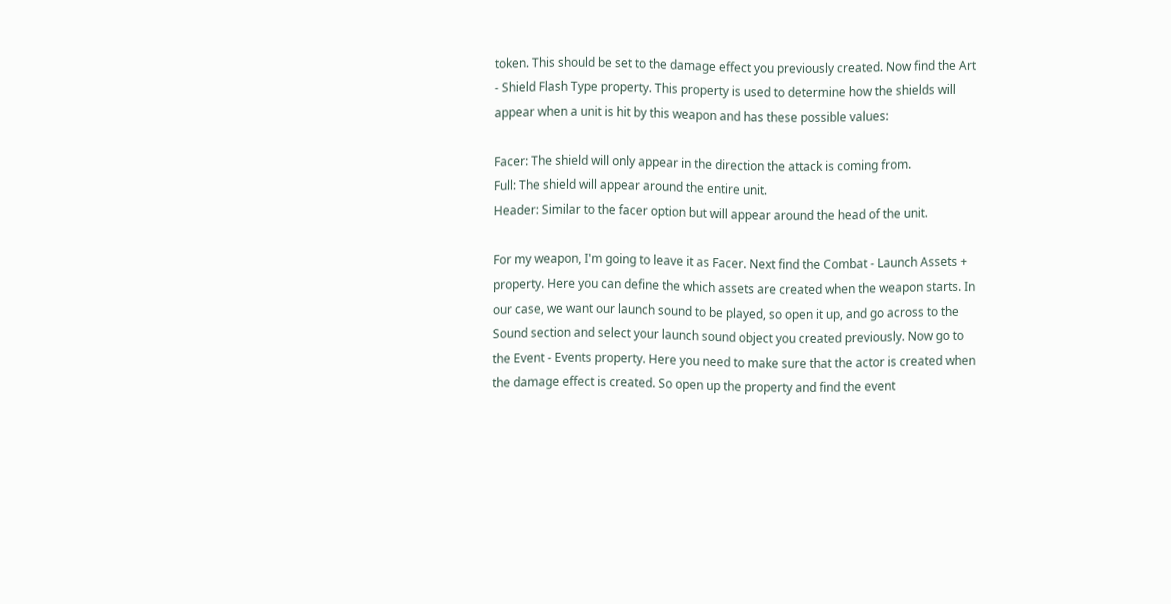token. This should be set to the damage effect you previously created. Now find the Art - Shield Flash Type property. This property is used to determine how the shields will appear when a unit is hit by this weapon and has these possible values:

Facer: The shield will only appear in the direction the attack is coming from.
Full: The shield will appear around the entire unit.
Header: Similar to the facer option but will appear around the head of the unit.

For my weapon, I'm going to leave it as Facer. Next find the Combat - Launch Assets + property. Here you can define the which assets are created when the weapon starts. In our case, we want our launch sound to be played, so open it up, and go across to the Sound section and select your launch sound object you created previously. Now go to the Event - Events property. Here you need to make sure that the actor is created when the damage effect is created. So open up the property and find the event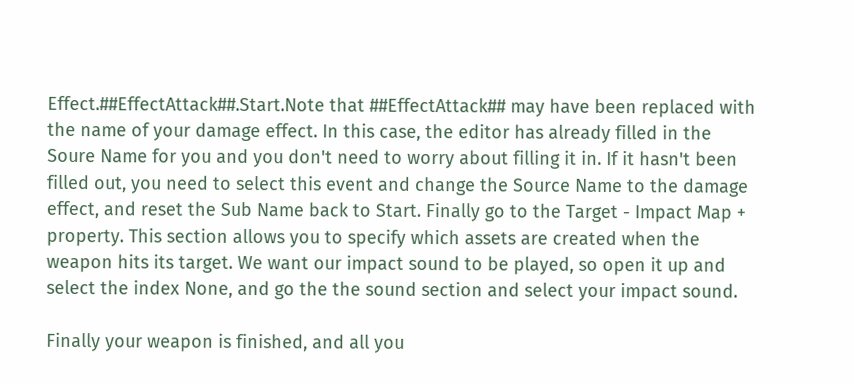Effect.##EffectAttack##.Start.Note that ##EffectAttack## may have been replaced with the name of your damage effect. In this case, the editor has already filled in the Soure Name for you and you don't need to worry about filling it in. If it hasn't been filled out, you need to select this event and change the Source Name to the damage effect, and reset the Sub Name back to Start. Finally go to the Target - Impact Map + property. This section allows you to specify which assets are created when the weapon hits its target. We want our impact sound to be played, so open it up and select the index None, and go the the sound section and select your impact sound.

Finally your weapon is finished, and all you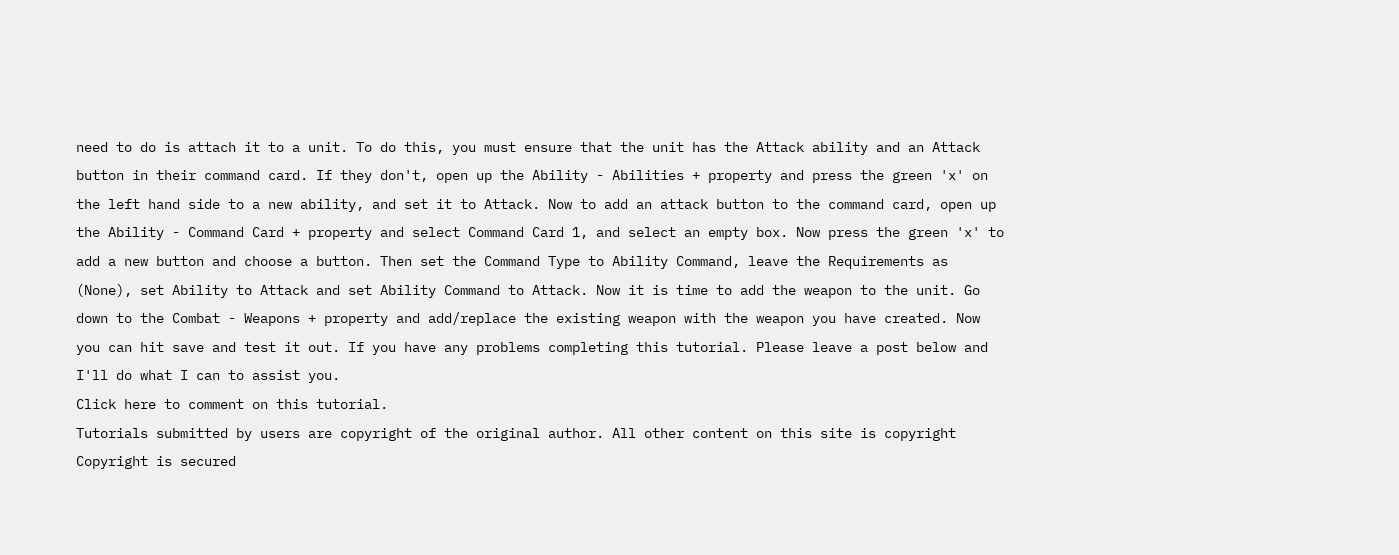need to do is attach it to a unit. To do this, you must ensure that the unit has the Attack ability and an Attack button in their command card. If they don't, open up the Ability - Abilities + property and press the green 'x' on the left hand side to a new ability, and set it to Attack. Now to add an attack button to the command card, open up the Ability - Command Card + property and select Command Card 1, and select an empty box. Now press the green 'x' to add a new button and choose a button. Then set the Command Type to Ability Command, leave the Requirements as (None), set Ability to Attack and set Ability Command to Attack. Now it is time to add the weapon to the unit. Go down to the Combat - Weapons + property and add/replace the existing weapon with the weapon you have created. Now you can hit save and test it out. If you have any problems completing this tutorial. Please leave a post below and I'll do what I can to assist you.
Click here to comment on this tutorial.
Tutorials submitted by users are copyright of the original author. All other content on this site is copyright
Copyright is secured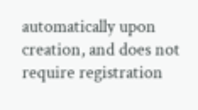automatically upon creation, and does not require registration